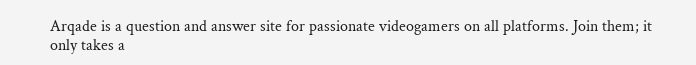Arqade is a question and answer site for passionate videogamers on all platforms. Join them; it only takes a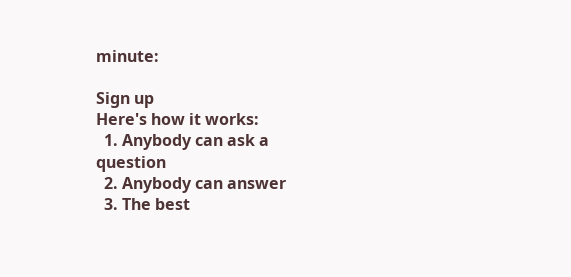minute:

Sign up
Here's how it works:
  1. Anybody can ask a question
  2. Anybody can answer
  3. The best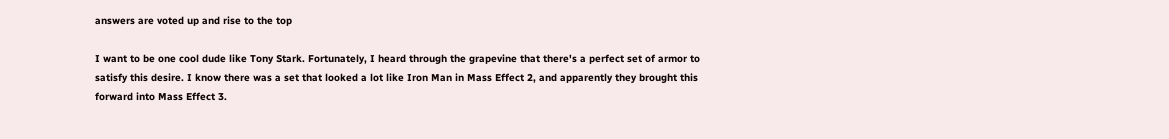answers are voted up and rise to the top

I want to be one cool dude like Tony Stark. Fortunately, I heard through the grapevine that there's a perfect set of armor to satisfy this desire. I know there was a set that looked a lot like Iron Man in Mass Effect 2, and apparently they brought this forward into Mass Effect 3.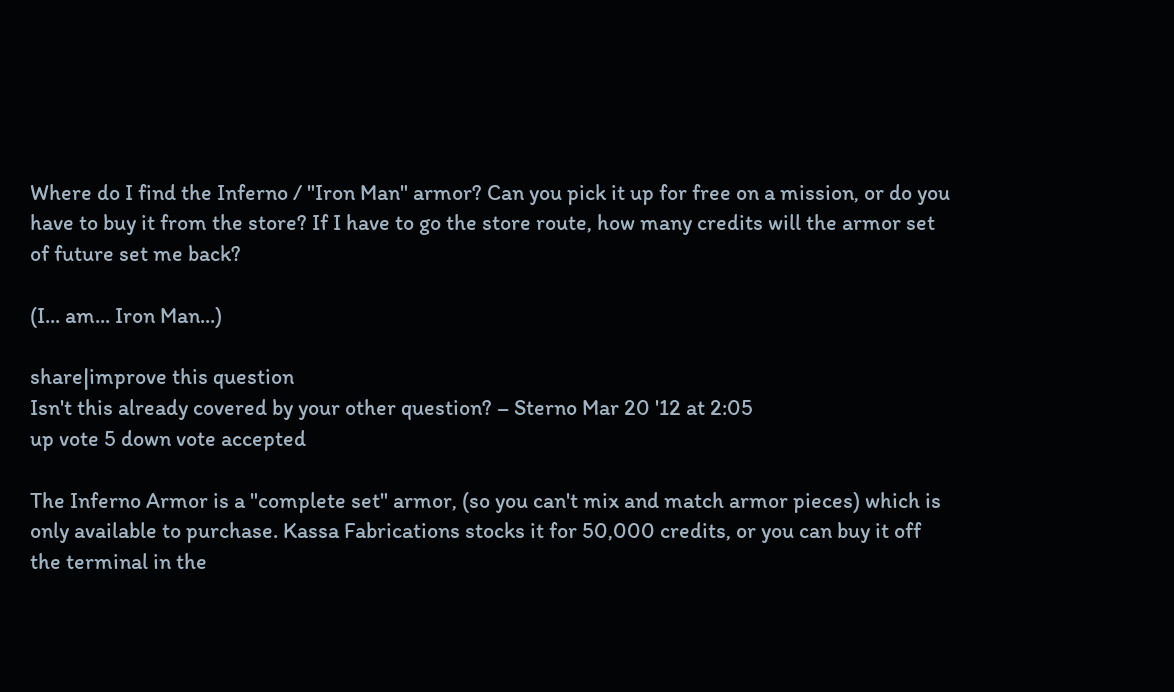Where do I find the Inferno / "Iron Man" armor? Can you pick it up for free on a mission, or do you have to buy it from the store? If I have to go the store route, how many credits will the armor set of future set me back?

(I... am... Iron Man...)

share|improve this question
Isn't this already covered by your other question? – Sterno Mar 20 '12 at 2:05
up vote 5 down vote accepted

The Inferno Armor is a "complete set" armor, (so you can't mix and match armor pieces) which is only available to purchase. Kassa Fabrications stocks it for 50,000 credits, or you can buy it off the terminal in the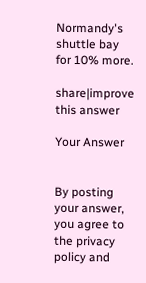Normandy's shuttle bay for 10% more.

share|improve this answer

Your Answer


By posting your answer, you agree to the privacy policy and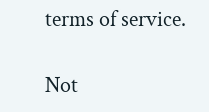terms of service.

Not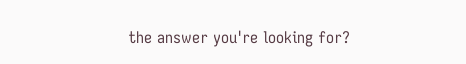the answer you're looking for?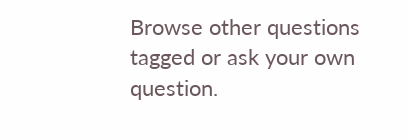Browse other questions tagged or ask your own question.